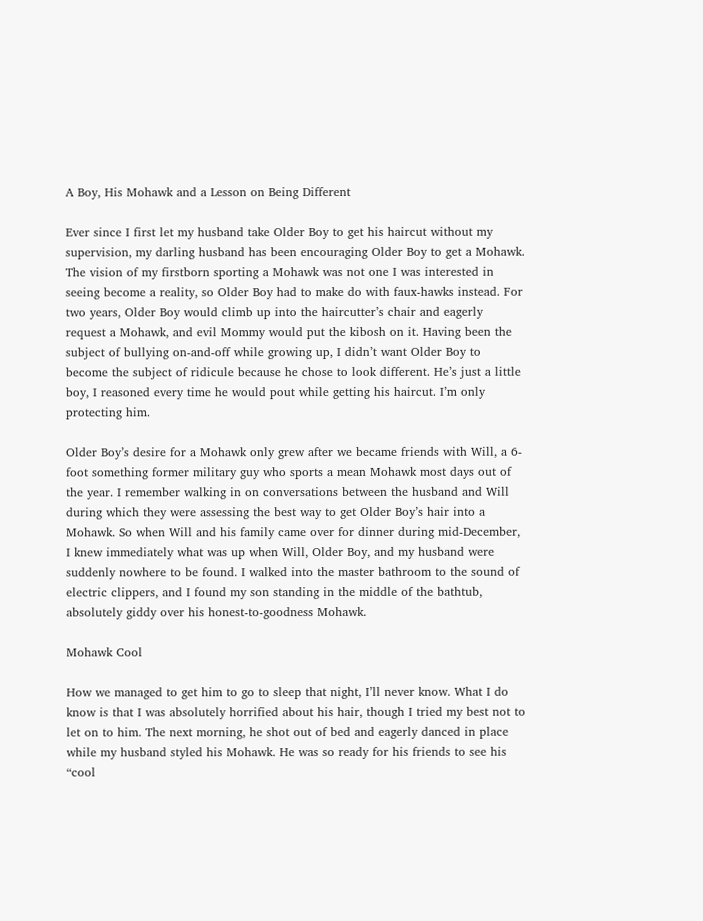A Boy, His Mohawk and a Lesson on Being Different

Ever since I first let my husband take Older Boy to get his haircut without my supervision, my darling husband has been encouraging Older Boy to get a Mohawk. The vision of my firstborn sporting a Mohawk was not one I was interested in seeing become a reality, so Older Boy had to make do with faux-hawks instead. For two years, Older Boy would climb up into the haircutter’s chair and eagerly request a Mohawk, and evil Mommy would put the kibosh on it. Having been the subject of bullying on-and-off while growing up, I didn’t want Older Boy to become the subject of ridicule because he chose to look different. He’s just a little boy, I reasoned every time he would pout while getting his haircut. I’m only protecting him.

Older Boy’s desire for a Mohawk only grew after we became friends with Will, a 6-foot something former military guy who sports a mean Mohawk most days out of the year. I remember walking in on conversations between the husband and Will during which they were assessing the best way to get Older Boy’s hair into a Mohawk. So when Will and his family came over for dinner during mid-December, I knew immediately what was up when Will, Older Boy, and my husband were suddenly nowhere to be found. I walked into the master bathroom to the sound of electric clippers, and I found my son standing in the middle of the bathtub, absolutely giddy over his honest-to-goodness Mohawk.

Mohawk Cool

How we managed to get him to go to sleep that night, I’ll never know. What I do know is that I was absolutely horrified about his hair, though I tried my best not to let on to him. The next morning, he shot out of bed and eagerly danced in place while my husband styled his Mohawk. He was so ready for his friends to see his “cool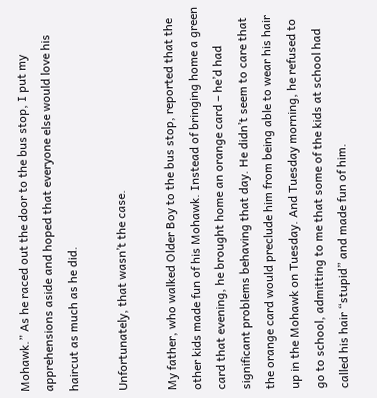Mohawk.” As he raced out the door to the bus stop, I put my apprehensions aside and hoped that everyone else would love his haircut as much as he did.

Unfortunately, that wasn’t the case.

My father, who walked Older Boy to the bus stop, reported that the other kids made fun of his Mohawk. Instead of bringing home a green card that evening, he brought home an orange card – he’d had significant problems behaving that day. He didn’t seem to care that the orange card would preclude him from being able to wear his hair up in the Mohawk on Tuesday. And Tuesday morning, he refused to go to school, admitting to me that some of the kids at school had called his hair “stupid” and made fun of him.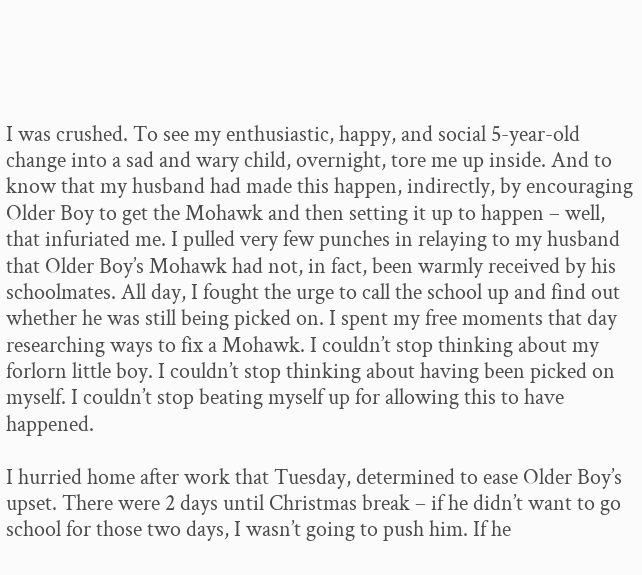I was crushed. To see my enthusiastic, happy, and social 5-year-old change into a sad and wary child, overnight, tore me up inside. And to know that my husband had made this happen, indirectly, by encouraging Older Boy to get the Mohawk and then setting it up to happen – well, that infuriated me. I pulled very few punches in relaying to my husband that Older Boy’s Mohawk had not, in fact, been warmly received by his schoolmates. All day, I fought the urge to call the school up and find out whether he was still being picked on. I spent my free moments that day researching ways to fix a Mohawk. I couldn’t stop thinking about my forlorn little boy. I couldn’t stop thinking about having been picked on myself. I couldn’t stop beating myself up for allowing this to have happened.

I hurried home after work that Tuesday, determined to ease Older Boy’s upset. There were 2 days until Christmas break – if he didn’t want to go school for those two days, I wasn’t going to push him. If he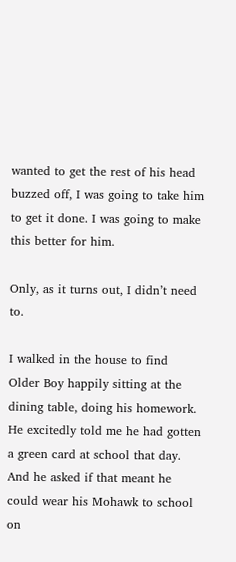wanted to get the rest of his head buzzed off, I was going to take him to get it done. I was going to make this better for him.

Only, as it turns out, I didn’t need to.

I walked in the house to find Older Boy happily sitting at the dining table, doing his homework. He excitedly told me he had gotten a green card at school that day. And he asked if that meant he could wear his Mohawk to school on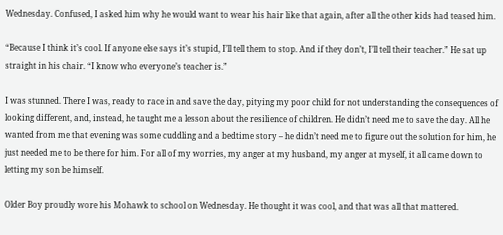Wednesday. Confused, I asked him why he would want to wear his hair like that again, after all the other kids had teased him.

“Because I think it’s cool. If anyone else says it’s stupid, I’ll tell them to stop. And if they don’t, I’ll tell their teacher.” He sat up straight in his chair. “I know who everyone’s teacher is.”

I was stunned. There I was, ready to race in and save the day, pitying my poor child for not understanding the consequences of looking different, and, instead, he taught me a lesson about the resilience of children. He didn’t need me to save the day. All he wanted from me that evening was some cuddling and a bedtime story – he didn’t need me to figure out the solution for him, he just needed me to be there for him. For all of my worries, my anger at my husband, my anger at myself, it all came down to letting my son be himself.

Older Boy proudly wore his Mohawk to school on Wednesday. He thought it was cool, and that was all that mattered.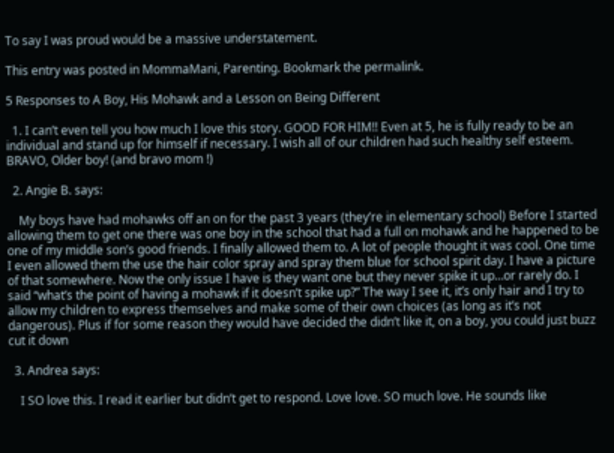To say I was proud would be a massive understatement.

This entry was posted in MommaMani, Parenting. Bookmark the permalink.

5 Responses to A Boy, His Mohawk and a Lesson on Being Different

  1. I can’t even tell you how much I love this story. GOOD FOR HIM!! Even at 5, he is fully ready to be an individual and stand up for himself if necessary. I wish all of our children had such healthy self esteem. BRAVO, Older boy! (and bravo mom !)

  2. Angie B. says:

    My boys have had mohawks off an on for the past 3 years (they’re in elementary school) Before I started allowing them to get one there was one boy in the school that had a full on mohawk and he happened to be one of my middle son’s good friends. I finally allowed them to. A lot of people thought it was cool. One time I even allowed them the use the hair color spray and spray them blue for school spirit day. I have a picture of that somewhere. Now the only issue I have is they want one but they never spike it up…or rarely do. I said “what’s the point of having a mohawk if it doesn’t spike up?” The way I see it, it’s only hair and I try to allow my children to express themselves and make some of their own choices (as long as it’s not dangerous). Plus if for some reason they would have decided the didn’t like it, on a boy, you could just buzz cut it down

  3. Andrea says:

    I SO love this. I read it earlier but didn’t get to respond. Love love. SO much love. He sounds like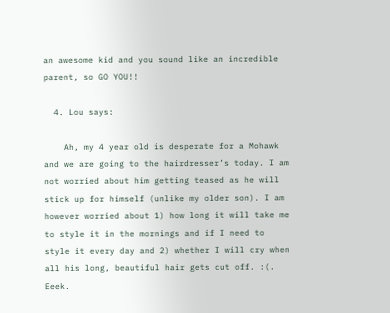an awesome kid and you sound like an incredible parent, so GO YOU!!

  4. Lou says:

    Ah, my 4 year old is desperate for a Mohawk and we are going to the hairdresser’s today. I am not worried about him getting teased as he will stick up for himself (unlike my older son). I am however worried about 1) how long it will take me to style it in the mornings and if I need to style it every day and 2) whether I will cry when all his long, beautiful hair gets cut off. :(. Eeek.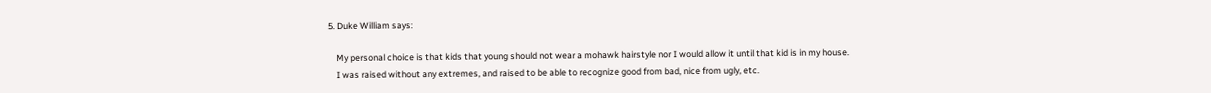5. Duke William says:

    My personal choice is that kids that young should not wear a mohawk hairstyle nor I would allow it until that kid is in my house.
    I was raised without any extremes, and raised to be able to recognize good from bad, nice from ugly, etc.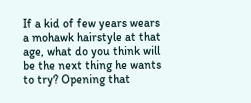If a kid of few years wears a mohawk hairstyle at that age, what do you think will be the next thing he wants to try? Opening that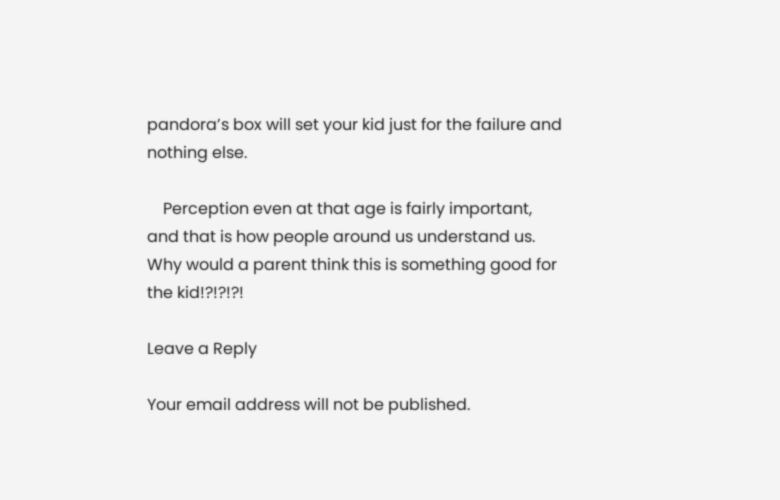pandora’s box will set your kid just for the failure and nothing else.

    Perception even at that age is fairly important, and that is how people around us understand us. Why would a parent think this is something good for the kid!?!?!?!

Leave a Reply

Your email address will not be published.